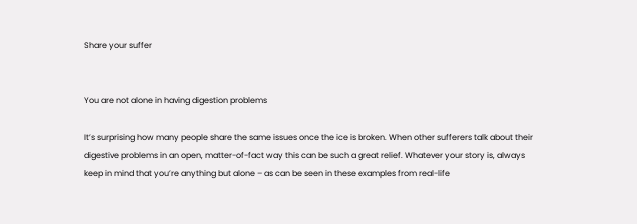Share your suffer


You are not alone in having digestion problems

It’s surprising how many people share the same issues once the ice is broken. When other sufferers talk about their digestive problems in an open, matter-of-fact way this can be such a great relief. Whatever your story is, always keep in mind that you’re anything but alone – as can be seen in these examples from real-life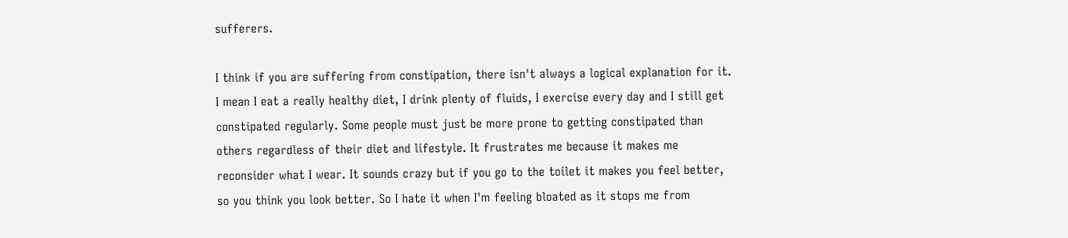sufferers.

I think if you are suffering from constipation, there isn't always a logical explanation for it. I mean I eat a really healthy diet, I drink plenty of fluids, I exercise every day and I still get constipated regularly. Some people must just be more prone to getting constipated than others regardless of their diet and lifestyle. It frustrates me because it makes me reconsider what I wear. It sounds crazy but if you go to the toilet it makes you feel better, so you think you look better. So I hate it when I'm feeling bloated as it stops me from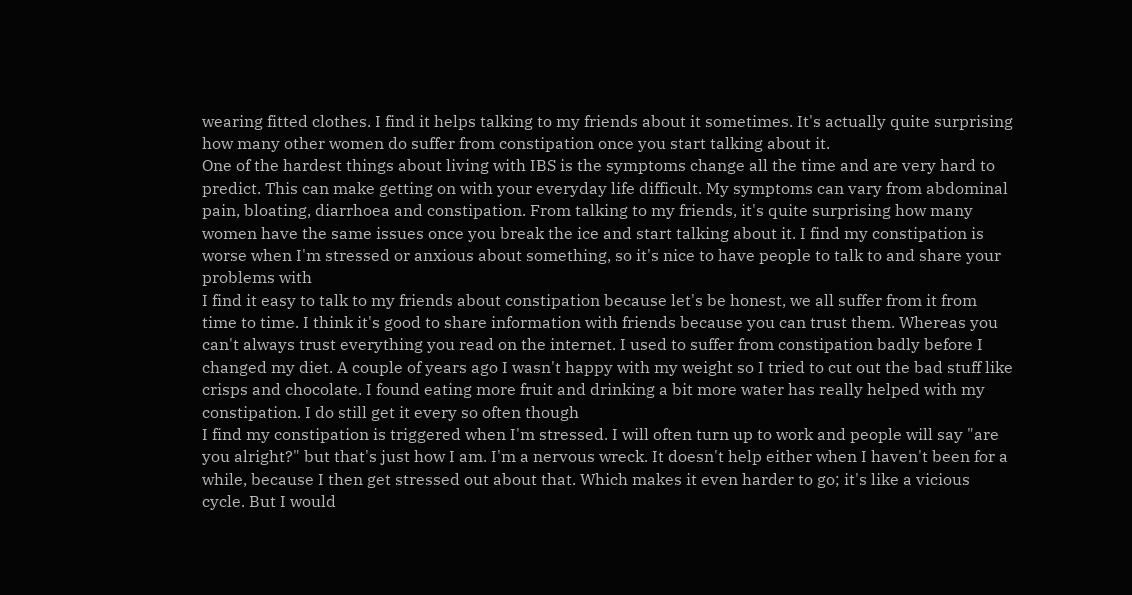wearing fitted clothes. I find it helps talking to my friends about it sometimes. It's actually quite surprising how many other women do suffer from constipation once you start talking about it.
One of the hardest things about living with IBS is the symptoms change all the time and are very hard to predict. This can make getting on with your everyday life difficult. My symptoms can vary from abdominal pain, bloating, diarrhoea and constipation. From talking to my friends, it's quite surprising how many women have the same issues once you break the ice and start talking about it. I find my constipation is worse when I'm stressed or anxious about something, so it's nice to have people to talk to and share your problems with
I find it easy to talk to my friends about constipation because let's be honest, we all suffer from it from time to time. I think it's good to share information with friends because you can trust them. Whereas you can't always trust everything you read on the internet. I used to suffer from constipation badly before I changed my diet. A couple of years ago I wasn't happy with my weight so I tried to cut out the bad stuff like crisps and chocolate. I found eating more fruit and drinking a bit more water has really helped with my constipation. I do still get it every so often though
I find my constipation is triggered when I'm stressed. I will often turn up to work and people will say "are you alright?" but that's just how I am. I'm a nervous wreck. It doesn't help either when I haven't been for a while, because I then get stressed out about that. Which makes it even harder to go; it's like a vicious cycle. But I would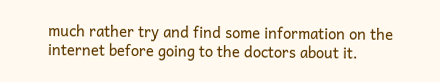much rather try and find some information on the internet before going to the doctors about it.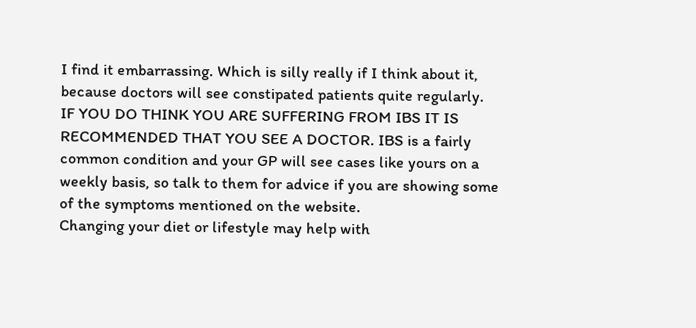I find it embarrassing. Which is silly really if I think about it, because doctors will see constipated patients quite regularly.
IF YOU DO THINK YOU ARE SUFFERING FROM IBS IT IS RECOMMENDED THAT YOU SEE A DOCTOR. IBS is a fairly common condition and your GP will see cases like yours on a weekly basis, so talk to them for advice if you are showing some of the symptoms mentioned on the website.
Changing your diet or lifestyle may help with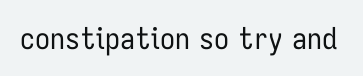constipation so try and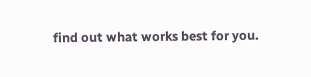find out what works best for you.